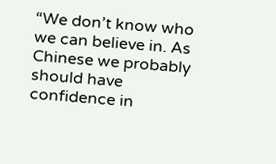“We don’t know who we can believe in. As Chinese we probably should have confidence in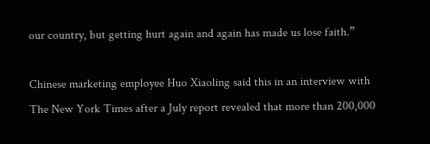our country, but getting hurt again and again has made us lose faith.”

Chinese marketing employee Huo Xiaoling said this in an interview with The New York Times after a July report revealed that more than 200,000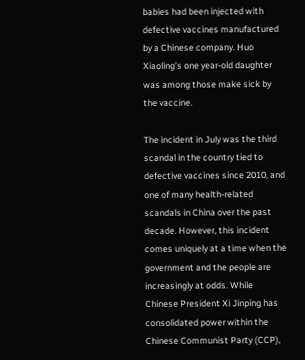babies had been injected with defective vaccines manufactured by a Chinese company. Huo Xiaoling’s one year-old daughter was among those make sick by the vaccine.

The incident in July was the third scandal in the country tied to defective vaccines since 2010, and one of many health-related scandals in China over the past decade. However, this incident comes uniquely at a time when the government and the people are increasingly at odds. While Chinese President Xi Jinping has consolidated power within the Chinese Communist Party (CCP),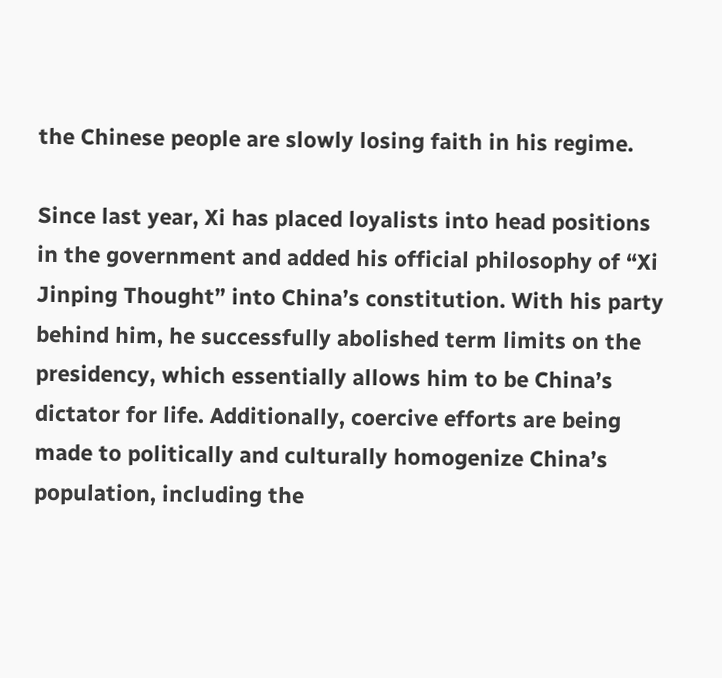the Chinese people are slowly losing faith in his regime.

Since last year, Xi has placed loyalists into head positions in the government and added his official philosophy of “Xi Jinping Thought” into China’s constitution. With his party behind him, he successfully abolished term limits on the presidency, which essentially allows him to be China’s dictator for life. Additionally, coercive efforts are being made to politically and culturally homogenize China’s population, including the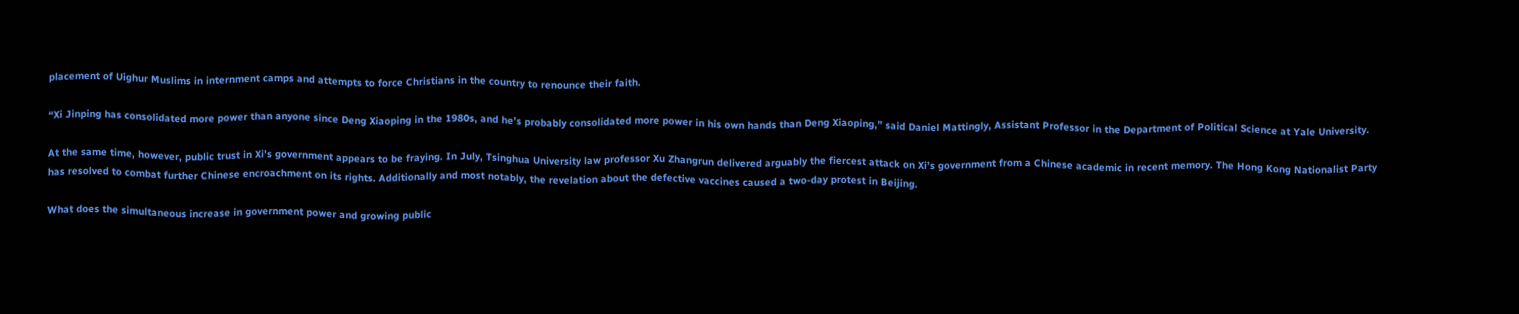placement of Uighur Muslims in internment camps and attempts to force Christians in the country to renounce their faith.

“Xi Jinping has consolidated more power than anyone since Deng Xiaoping in the 1980s, and he’s probably consolidated more power in his own hands than Deng Xiaoping,” said Daniel Mattingly, Assistant Professor in the Department of Political Science at Yale University.

At the same time, however, public trust in Xi’s government appears to be fraying. In July, Tsinghua University law professor Xu Zhangrun delivered arguably the fiercest attack on Xi’s government from a Chinese academic in recent memory. The Hong Kong Nationalist Party has resolved to combat further Chinese encroachment on its rights. Additionally and most notably, the revelation about the defective vaccines caused a two-day protest in Beijing.

What does the simultaneous increase in government power and growing public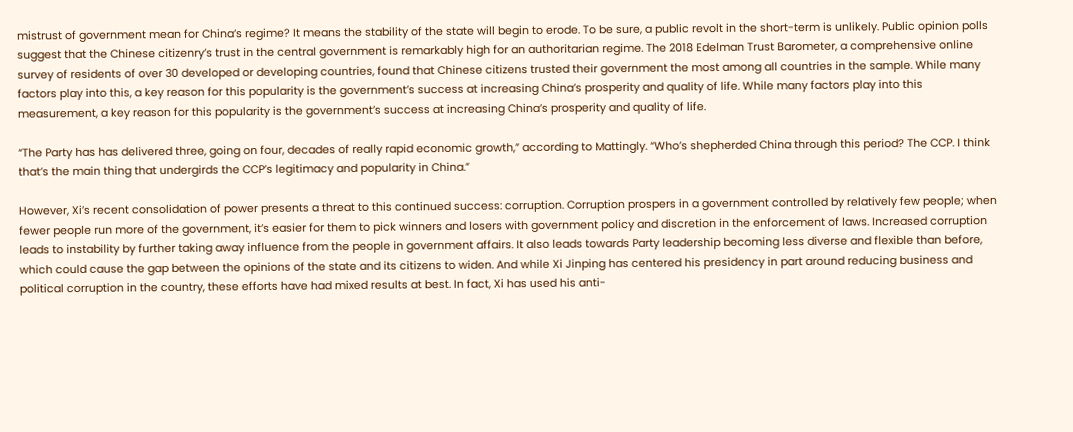mistrust of government mean for China’s regime? It means the stability of the state will begin to erode. To be sure, a public revolt in the short-term is unlikely. Public opinion polls suggest that the Chinese citizenry’s trust in the central government is remarkably high for an authoritarian regime. The 2018 Edelman Trust Barometer, a comprehensive online survey of residents of over 30 developed or developing countries, found that Chinese citizens trusted their government the most among all countries in the sample. While many factors play into this, a key reason for this popularity is the government’s success at increasing China’s prosperity and quality of life. While many factors play into this measurement, a key reason for this popularity is the government’s success at increasing China’s prosperity and quality of life.

“The Party has has delivered three, going on four, decades of really rapid economic growth,” according to Mattingly. “Who’s shepherded China through this period? The CCP. I think that’s the main thing that undergirds the CCP’s legitimacy and popularity in China.”

However, Xi’s recent consolidation of power presents a threat to this continued success: corruption. Corruption prospers in a government controlled by relatively few people; when fewer people run more of the government, it’s easier for them to pick winners and losers with government policy and discretion in the enforcement of laws. Increased corruption leads to instability by further taking away influence from the people in government affairs. It also leads towards Party leadership becoming less diverse and flexible than before, which could cause the gap between the opinions of the state and its citizens to widen. And while Xi Jinping has centered his presidency in part around reducing business and political corruption in the country, these efforts have had mixed results at best. In fact, Xi has used his anti-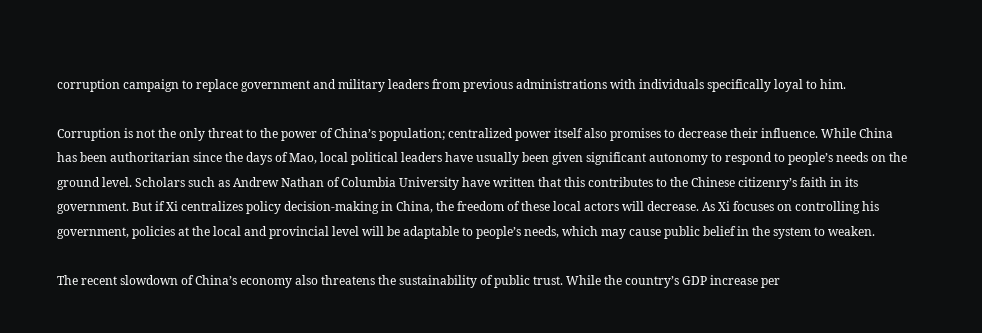corruption campaign to replace government and military leaders from previous administrations with individuals specifically loyal to him.

Corruption is not the only threat to the power of China’s population; centralized power itself also promises to decrease their influence. While China has been authoritarian since the days of Mao, local political leaders have usually been given significant autonomy to respond to people’s needs on the ground level. Scholars such as Andrew Nathan of Columbia University have written that this contributes to the Chinese citizenry’s faith in its government. But if Xi centralizes policy decision-making in China, the freedom of these local actors will decrease. As Xi focuses on controlling his government, policies at the local and provincial level will be adaptable to people’s needs, which may cause public belief in the system to weaken.

The recent slowdown of China’s economy also threatens the sustainability of public trust. While the country’s GDP increase per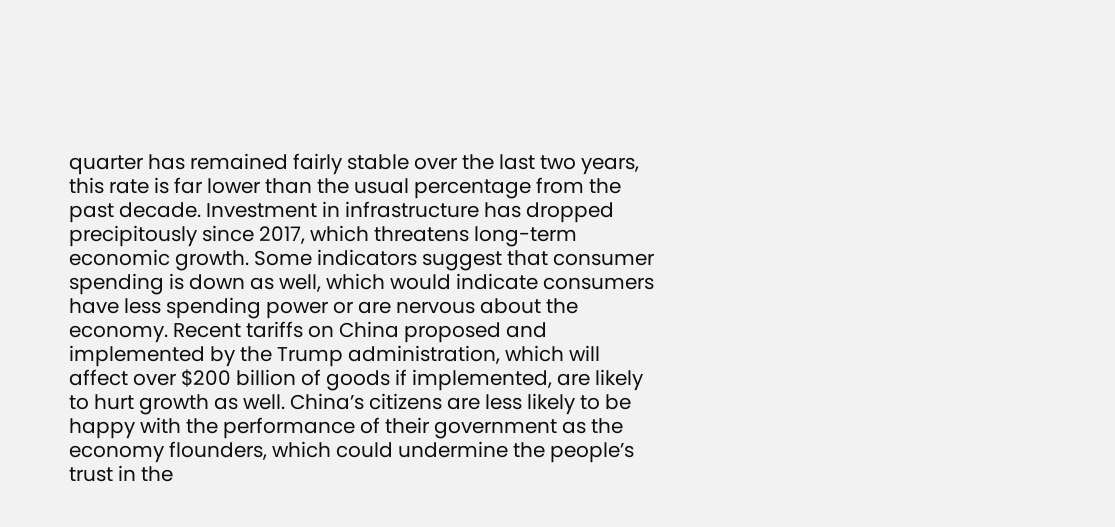quarter has remained fairly stable over the last two years, this rate is far lower than the usual percentage from the past decade. Investment in infrastructure has dropped precipitously since 2017, which threatens long-term economic growth. Some indicators suggest that consumer spending is down as well, which would indicate consumers have less spending power or are nervous about the economy. Recent tariffs on China proposed and implemented by the Trump administration, which will affect over $200 billion of goods if implemented, are likely to hurt growth as well. China’s citizens are less likely to be happy with the performance of their government as the economy flounders, which could undermine the people’s trust in the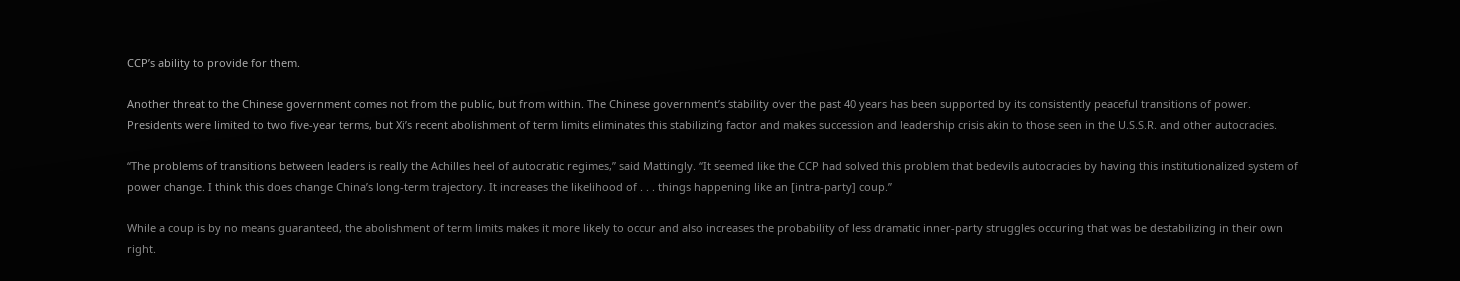CCP’s ability to provide for them.

Another threat to the Chinese government comes not from the public, but from within. The Chinese government’s stability over the past 40 years has been supported by its consistently peaceful transitions of power. Presidents were limited to two five-year terms, but Xi’s recent abolishment of term limits eliminates this stabilizing factor and makes succession and leadership crisis akin to those seen in the U.S.S.R. and other autocracies.

“The problems of transitions between leaders is really the Achilles heel of autocratic regimes,” said Mattingly. “It seemed like the CCP had solved this problem that bedevils autocracies by having this institutionalized system of power change. I think this does change China’s long-term trajectory. It increases the likelihood of . . . things happening like an [intra-party] coup.”

While a coup is by no means guaranteed, the abolishment of term limits makes it more likely to occur and also increases the probability of less dramatic inner-party struggles occuring that was be destabilizing in their own right.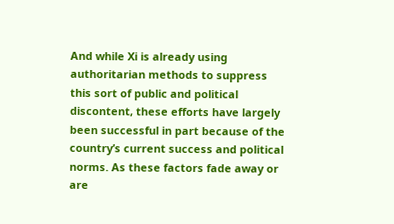And while Xi is already using authoritarian methods to suppress this sort of public and political discontent, these efforts have largely been successful in part because of the country’s current success and political norms. As these factors fade away or are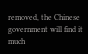removed, the Chinese government will find it much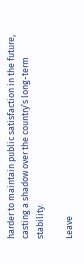harder to maintain public satisfaction in the future, casting a shadow over the country’s long-term stability.

Leave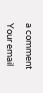a comment

Your email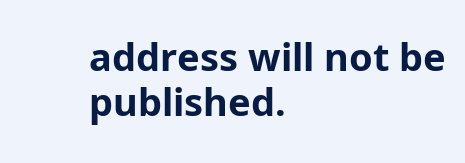address will not be published.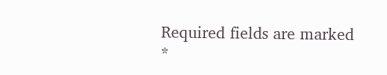Required fields are marked *